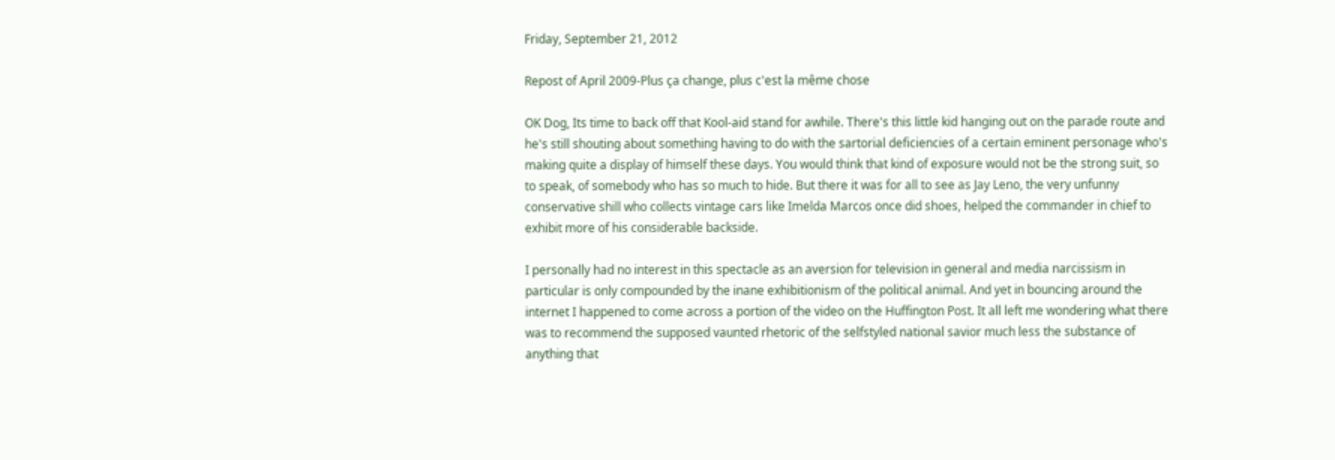Friday, September 21, 2012

Repost of April 2009-Plus ça change, plus c'est la même chose

OK Dog, Its time to back off that Kool-aid stand for awhile. There's this little kid hanging out on the parade route and he's still shouting about something having to do with the sartorial deficiencies of a certain eminent personage who's making quite a display of himself these days. You would think that kind of exposure would not be the strong suit, so to speak, of somebody who has so much to hide. But there it was for all to see as Jay Leno, the very unfunny conservative shill who collects vintage cars like Imelda Marcos once did shoes, helped the commander in chief to exhibit more of his considerable backside.

I personally had no interest in this spectacle as an aversion for television in general and media narcissism in particular is only compounded by the inane exhibitionism of the political animal. And yet in bouncing around the internet I happened to come across a portion of the video on the Huffington Post. It all left me wondering what there was to recommend the supposed vaunted rhetoric of the selfstyled national savior much less the substance of anything that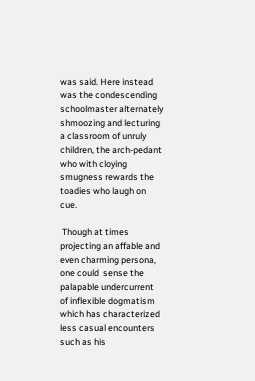was said. Here instead was the condescending schoolmaster alternately shmoozing and lecturing a classroom of unruly children, the arch-pedant who with cloying smugness rewards the toadies who laugh on cue.

 Though at times projecting an affable and even charming persona, one could  sense the palapable undercurrent of inflexible dogmatism which has characterized less casual encounters such as his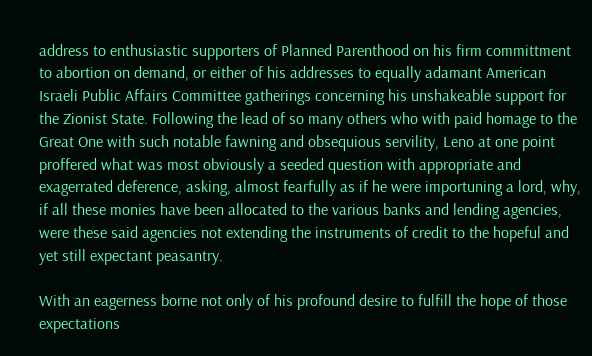address to enthusiastic supporters of Planned Parenthood on his firm committment to abortion on demand, or either of his addresses to equally adamant American Israeli Public Affairs Committee gatherings concerning his unshakeable support for the Zionist State. Following the lead of so many others who with paid homage to the Great One with such notable fawning and obsequious servility, Leno at one point proffered what was most obviously a seeded question with appropriate and exagerrated deference, asking, almost fearfully as if he were importuning a lord, why, if all these monies have been allocated to the various banks and lending agencies, were these said agencies not extending the instruments of credit to the hopeful and yet still expectant peasantry.

With an eagerness borne not only of his profound desire to fulfill the hope of those expectations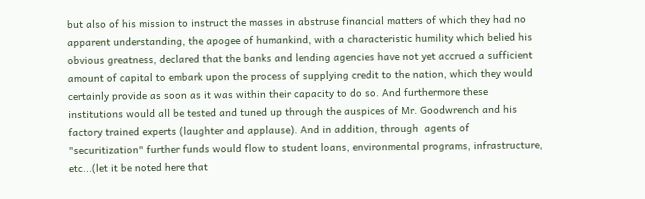but also of his mission to instruct the masses in abstruse financial matters of which they had no apparent understanding, the apogee of humankind, with a characteristic humility which belied his obvious greatness, declared that the banks and lending agencies have not yet accrued a sufficient amount of capital to embark upon the process of supplying credit to the nation, which they would certainly provide as soon as it was within their capacity to do so. And furthermore these institutions would all be tested and tuned up through the auspices of Mr. Goodwrench and his factory trained experts (laughter and applause). And in addition, through  agents of "securitization" further funds would flow to student loans, environmental programs, infrastructure, etc...(let it be noted here that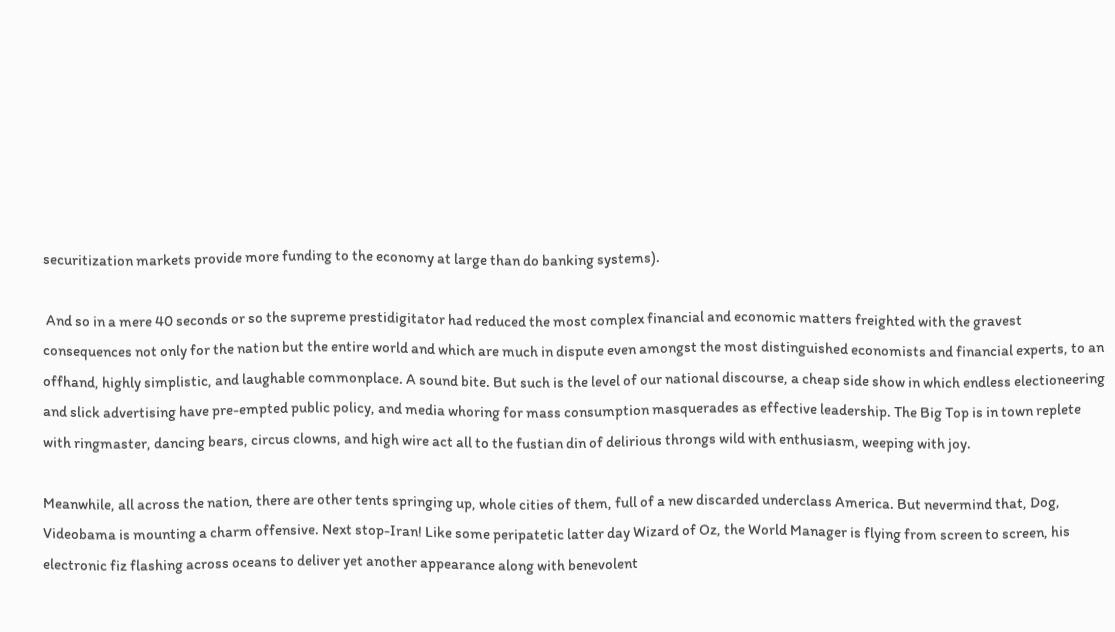securitization markets provide more funding to the economy at large than do banking systems).

 And so in a mere 40 seconds or so the supreme prestidigitator had reduced the most complex financial and economic matters freighted with the gravest consequences not only for the nation but the entire world and which are much in dispute even amongst the most distinguished economists and financial experts, to an offhand, highly simplistic, and laughable commonplace. A sound bite. But such is the level of our national discourse, a cheap side show in which endless electioneering and slick advertising have pre-empted public policy, and media whoring for mass consumption masquerades as effective leadership. The Big Top is in town replete with ringmaster, dancing bears, circus clowns, and high wire act all to the fustian din of delirious throngs wild with enthusiasm, weeping with joy.

Meanwhile, all across the nation, there are other tents springing up, whole cities of them, full of a new discarded underclass America. But nevermind that, Dog, Videobama is mounting a charm offensive. Next stop-Iran! Like some peripatetic latter day Wizard of Oz, the World Manager is flying from screen to screen, his electronic fiz flashing across oceans to deliver yet another appearance along with benevolent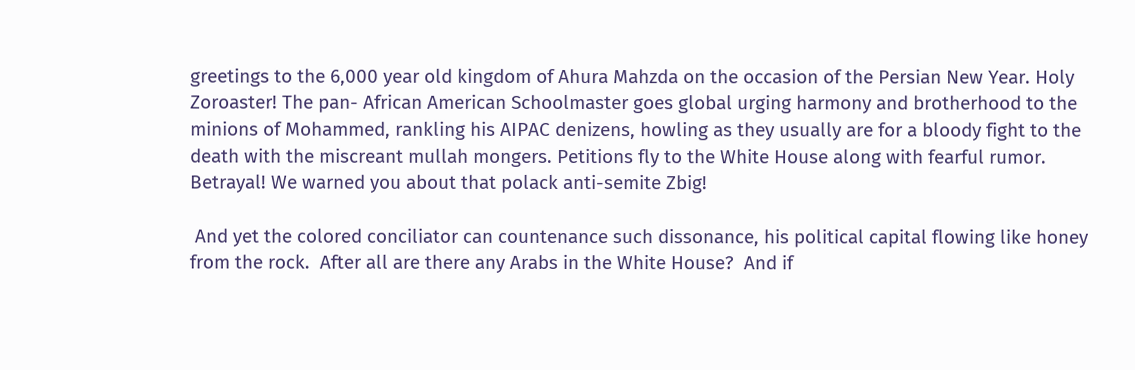greetings to the 6,000 year old kingdom of Ahura Mahzda on the occasion of the Persian New Year. Holy Zoroaster! The pan- African American Schoolmaster goes global urging harmony and brotherhood to the minions of Mohammed, rankling his AIPAC denizens, howling as they usually are for a bloody fight to the death with the miscreant mullah mongers. Petitions fly to the White House along with fearful rumor. Betrayal! We warned you about that polack anti-semite Zbig!

 And yet the colored conciliator can countenance such dissonance, his political capital flowing like honey from the rock.  After all are there any Arabs in the White House?  And if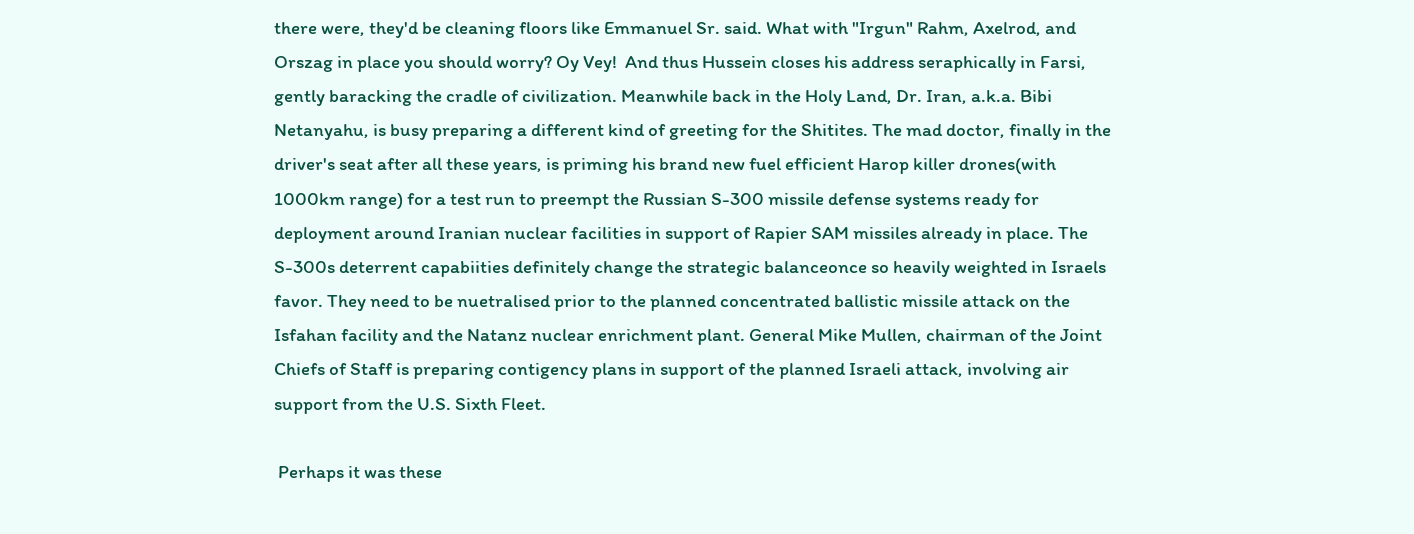there were, they'd be cleaning floors like Emmanuel Sr. said. What with "Irgun" Rahm, Axelrod, and Orszag in place you should worry? Oy Vey!  And thus Hussein closes his address seraphically in Farsi, gently baracking the cradle of civilization. Meanwhile back in the Holy Land, Dr. Iran, a.k.a. Bibi Netanyahu, is busy preparing a different kind of greeting for the Shitites. The mad doctor, finally in the driver's seat after all these years, is priming his brand new fuel efficient Harop killer drones(with 1000km range) for a test run to preempt the Russian S-300 missile defense systems ready for deployment around Iranian nuclear facilities in support of Rapier SAM missiles already in place. The S-300s deterrent capabiities definitely change the strategic balanceonce so heavily weighted in Israels favor. They need to be nuetralised prior to the planned concentrated ballistic missile attack on the Isfahan facility and the Natanz nuclear enrichment plant. General Mike Mullen, chairman of the Joint Chiefs of Staff is preparing contigency plans in support of the planned Israeli attack, involving air support from the U.S. Sixth Fleet.

 Perhaps it was these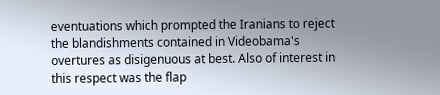eventuations which prompted the Iranians to reject the blandishments contained in Videobama's overtures as disigenuous at best. Also of interest in this respect was the flap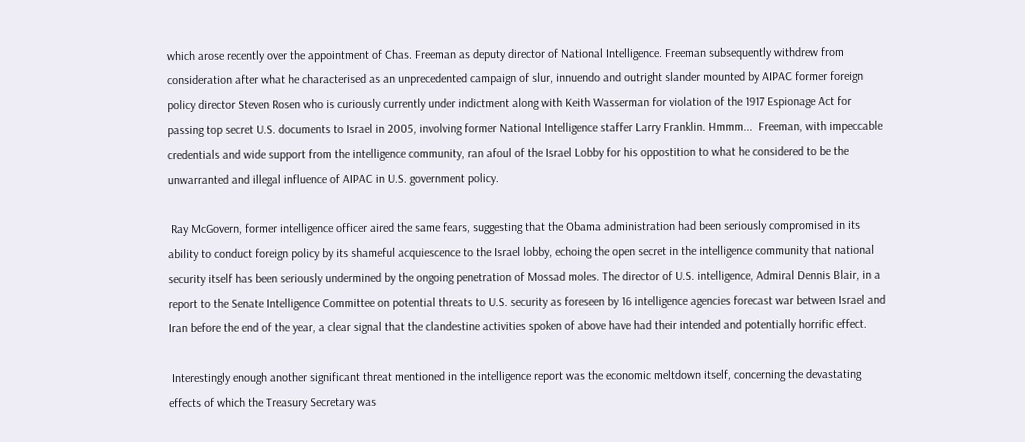which arose recently over the appointment of Chas. Freeman as deputy director of National Intelligence. Freeman subsequently withdrew from consideration after what he characterised as an unprecedented campaign of slur, innuendo and outright slander mounted by AIPAC former foreign policy director Steven Rosen who is curiously currently under indictment along with Keith Wasserman for violation of the 1917 Espionage Act for passing top secret U.S. documents to Israel in 2005, involving former National Intelligence staffer Larry Franklin. Hmmm...  Freeman, with impeccable credentials and wide support from the intelligence community, ran afoul of the Israel Lobby for his oppostition to what he considered to be the unwarranted and illegal influence of AIPAC in U.S. government policy.

 Ray McGovern, former intelligence officer aired the same fears, suggesting that the Obama administration had been seriously compromised in its ability to conduct foreign policy by its shameful acquiescence to the Israel lobby, echoing the open secret in the intelligence community that national security itself has been seriously undermined by the ongoing penetration of Mossad moles. The director of U.S. intelligence, Admiral Dennis Blair, in a report to the Senate Intelligence Committee on potential threats to U.S. security as foreseen by 16 intelligence agencies forecast war between Israel and Iran before the end of the year, a clear signal that the clandestine activities spoken of above have had their intended and potentially horrific effect.

 Interestingly enough another significant threat mentioned in the intelligence report was the economic meltdown itself, concerning the devastating effects of which the Treasury Secretary was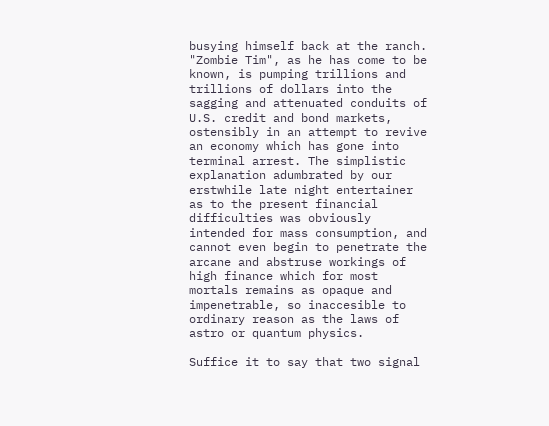busying himself back at the ranch. "Zombie Tim", as he has come to be known, is pumping trillions and trillions of dollars into the sagging and attenuated conduits of U.S. credit and bond markets, ostensibly in an attempt to revive an economy which has gone into terminal arrest. The simplistic explanation adumbrated by our erstwhile late night entertainer as to the present financial difficulties was obviously intended for mass consumption, and cannot even begin to penetrate the arcane and abstruse workings of high finance which for most mortals remains as opaque and impenetrable, so inaccesible to ordinary reason as the laws of astro or quantum physics.

Suffice it to say that two signal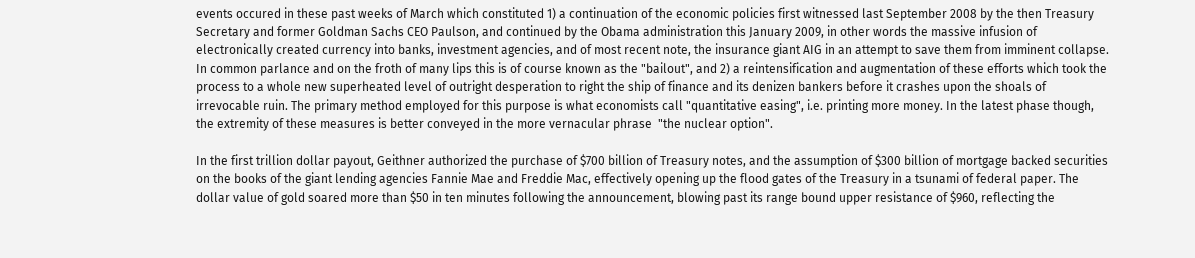events occured in these past weeks of March which constituted 1) a continuation of the economic policies first witnessed last September 2008 by the then Treasury Secretary and former Goldman Sachs CEO Paulson, and continued by the Obama administration this January 2009, in other words the massive infusion of electronically created currency into banks, investment agencies, and of most recent note, the insurance giant AIG in an attempt to save them from imminent collapse. In common parlance and on the froth of many lips this is of course known as the "bailout", and 2) a reintensification and augmentation of these efforts which took the process to a whole new superheated level of outright desperation to right the ship of finance and its denizen bankers before it crashes upon the shoals of irrevocable ruin. The primary method employed for this purpose is what economists call "quantitative easing", i.e. printing more money. In the latest phase though, the extremity of these measures is better conveyed in the more vernacular phrase  "the nuclear option".

In the first trillion dollar payout, Geithner authorized the purchase of $700 billion of Treasury notes, and the assumption of $300 billion of mortgage backed securities on the books of the giant lending agencies Fannie Mae and Freddie Mac, effectively opening up the flood gates of the Treasury in a tsunami of federal paper. The dollar value of gold soared more than $50 in ten minutes following the announcement, blowing past its range bound upper resistance of $960, reflecting the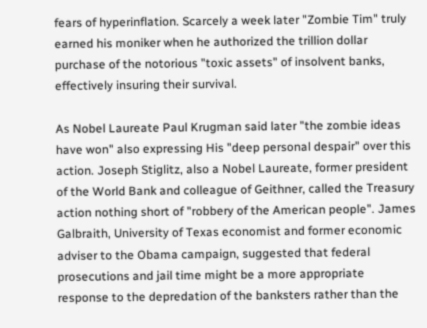fears of hyperinflation. Scarcely a week later "Zombie Tim" truly earned his moniker when he authorized the trillion dollar purchase of the notorious "toxic assets" of insolvent banks, effectively insuring their survival.

As Nobel Laureate Paul Krugman said later "the zombie ideas have won" also expressing His "deep personal despair" over this action. Joseph Stiglitz, also a Nobel Laureate, former president of the World Bank and colleague of Geithner, called the Treasury action nothing short of "robbery of the American people". James Galbraith, University of Texas economist and former economic adviser to the Obama campaign, suggested that federal prosecutions and jail time might be a more appropriate response to the depredation of the banksters rather than the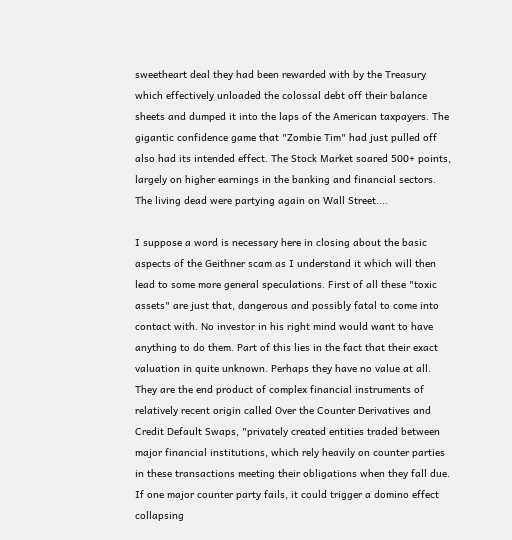sweetheart deal they had been rewarded with by the Treasury which effectively unloaded the colossal debt off their balance sheets and dumped it into the laps of the American taxpayers. The gigantic confidence game that "Zombie Tim" had just pulled off also had its intended effect. The Stock Market soared 500+ points, largely on higher earnings in the banking and financial sectors. The living dead were partying again on Wall Street....

I suppose a word is necessary here in closing about the basic aspects of the Geithner scam as I understand it which will then lead to some more general speculations. First of all these "toxic assets" are just that, dangerous and possibly fatal to come into contact with. No investor in his right mind would want to have anything to do them. Part of this lies in the fact that their exact valuation in quite unknown. Perhaps they have no value at all. They are the end product of complex financial instruments of relatively recent origin called Over the Counter Derivatives and Credit Default Swaps, "privately created entities traded between major financial institutions, which rely heavily on counter parties in these transactions meeting their obligations when they fall due. If one major counter party fails, it could trigger a domino effect collapsing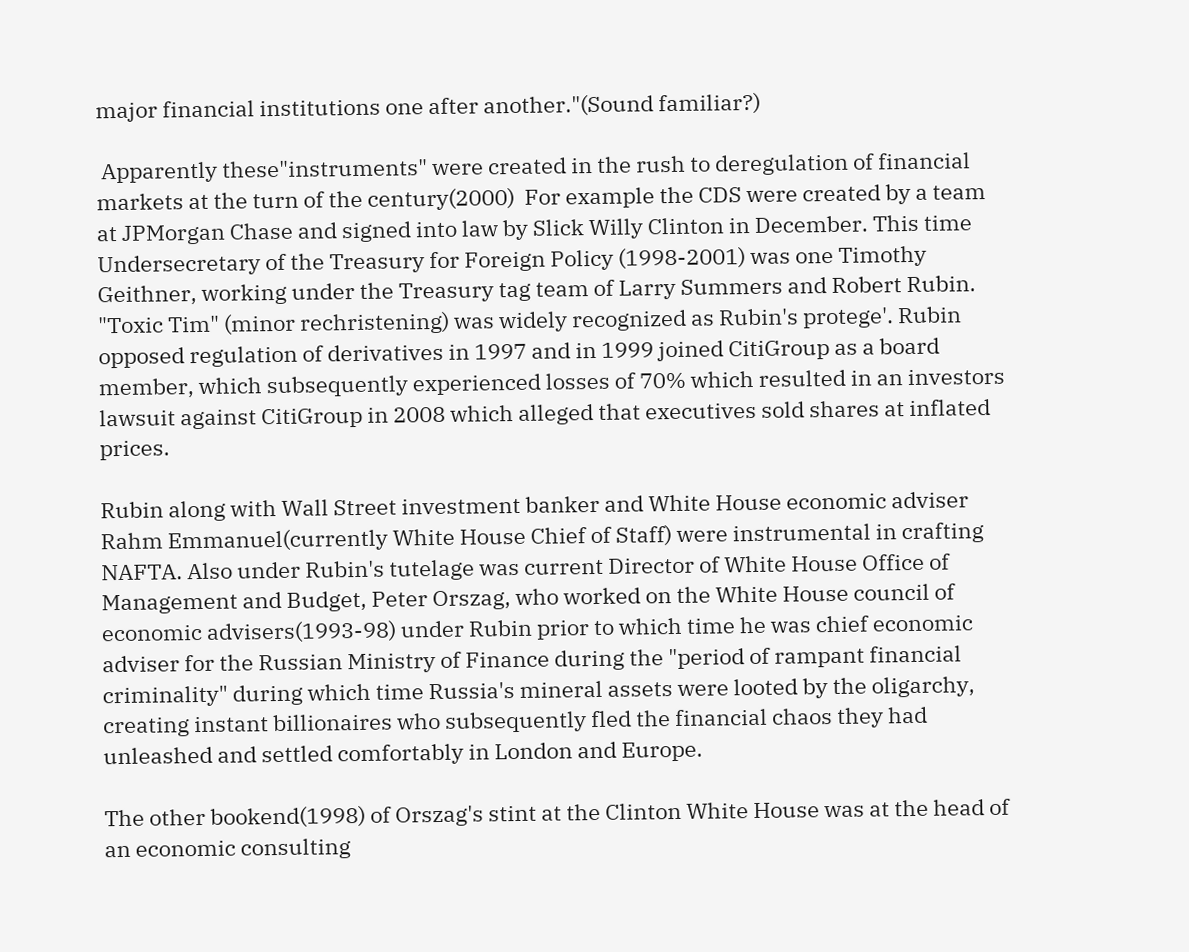major financial institutions one after another."(Sound familiar?)

 Apparently these"instruments" were created in the rush to deregulation of financial markets at the turn of the century(2000)  For example the CDS were created by a team at JPMorgan Chase and signed into law by Slick Willy Clinton in December. This time Undersecretary of the Treasury for Foreign Policy (1998-2001) was one Timothy Geithner, working under the Treasury tag team of Larry Summers and Robert Rubin. "Toxic Tim" (minor rechristening) was widely recognized as Rubin's protege'. Rubin opposed regulation of derivatives in 1997 and in 1999 joined CitiGroup as a board member, which subsequently experienced losses of 70% which resulted in an investors lawsuit against CitiGroup in 2008 which alleged that executives sold shares at inflated prices.

Rubin along with Wall Street investment banker and White House economic adviser Rahm Emmanuel(currently White House Chief of Staff) were instrumental in crafting NAFTA. Also under Rubin's tutelage was current Director of White House Office of Management and Budget, Peter Orszag, who worked on the White House council of economic advisers(1993-98) under Rubin prior to which time he was chief economic adviser for the Russian Ministry of Finance during the "period of rampant financial criminality" during which time Russia's mineral assets were looted by the oligarchy, creating instant billionaires who subsequently fled the financial chaos they had unleashed and settled comfortably in London and Europe.

The other bookend(1998) of Orszag's stint at the Clinton White House was at the head of an economic consulting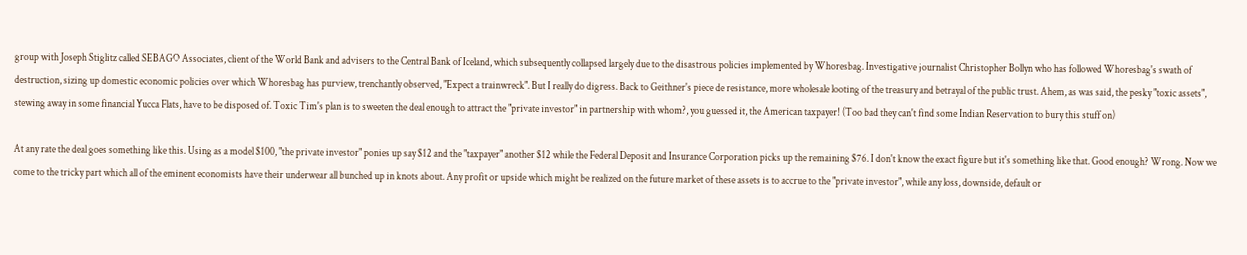group with Joseph Stiglitz called SEBAGO Associates, client of the World Bank and advisers to the Central Bank of Iceland, which subsequently collapsed largely due to the disastrous policies implemented by Whoresbag. Investigative journalist Christopher Bollyn who has followed Whoresbag's swath of destruction, sizing up domestic economic policies over which Whoresbag has purview, trenchantly observed, "Expect a trainwreck". But I really do digress. Back to Geithner's piece de resistance, more wholesale looting of the treasury and betrayal of the public trust. Ahem, as was said, the pesky "toxic assets", stewing away in some financial Yucca Flats, have to be disposed of. Toxic Tim's plan is to sweeten the deal enough to attract the "private investor" in partnership with whom?, you guessed it, the American taxpayer! (Too bad they can't find some Indian Reservation to bury this stuff on)

At any rate the deal goes something like this. Using as a model $100, "the private investor" ponies up say $12 and the "taxpayer" another $12 while the Federal Deposit and Insurance Corporation picks up the remaining $76. I don't know the exact figure but it's something like that. Good enough? Wrong. Now we come to the tricky part which all of the eminent economists have their underwear all bunched up in knots about. Any profit or upside which might be realized on the future market of these assets is to accrue to the "private investor", while any loss, downside, default or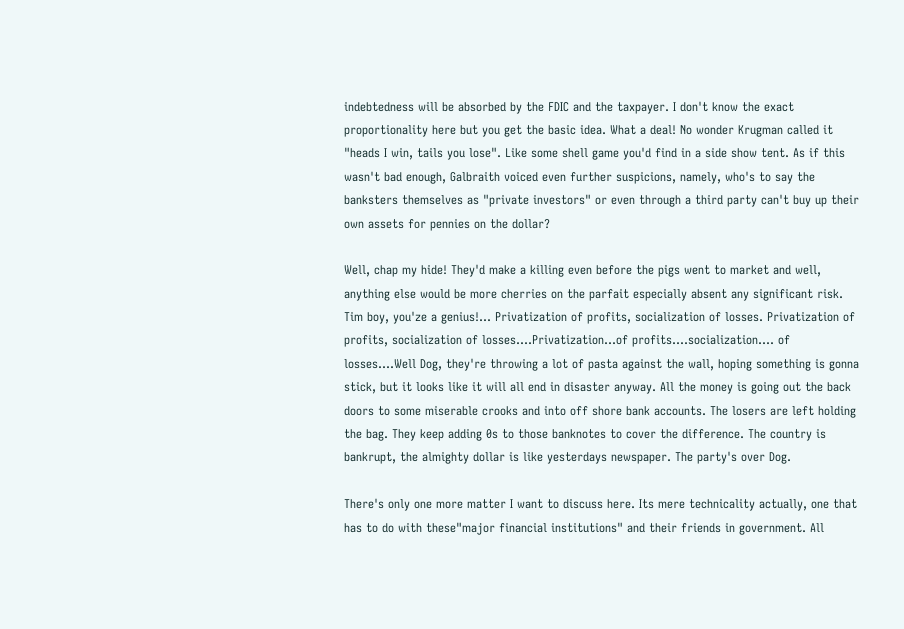indebtedness will be absorbed by the FDIC and the taxpayer. I don't know the exact proportionality here but you get the basic idea. What a deal! No wonder Krugman called it "heads I win, tails you lose". Like some shell game you'd find in a side show tent. As if this wasn't bad enough, Galbraith voiced even further suspicions, namely, who's to say the banksters themselves as "private investors" or even through a third party can't buy up their own assets for pennies on the dollar?

Well, chap my hide! They'd make a killing even before the pigs went to market and well, anything else would be more cherries on the parfait especially absent any significant risk. Tim boy, you'ze a genius!... Privatization of profits, socialization of losses. Privatization of profits, socialization of losses....Privatization...of profits....socialization.... of losses....Well Dog, they're throwing a lot of pasta against the wall, hoping something is gonna stick, but it looks like it will all end in disaster anyway. All the money is going out the back doors to some miserable crooks and into off shore bank accounts. The losers are left holding the bag. They keep adding 0s to those banknotes to cover the difference. The country is bankrupt, the almighty dollar is like yesterdays newspaper. The party's over Dog.

There's only one more matter I want to discuss here. Its mere technicality actually, one that has to do with these"major financial institutions" and their friends in government. All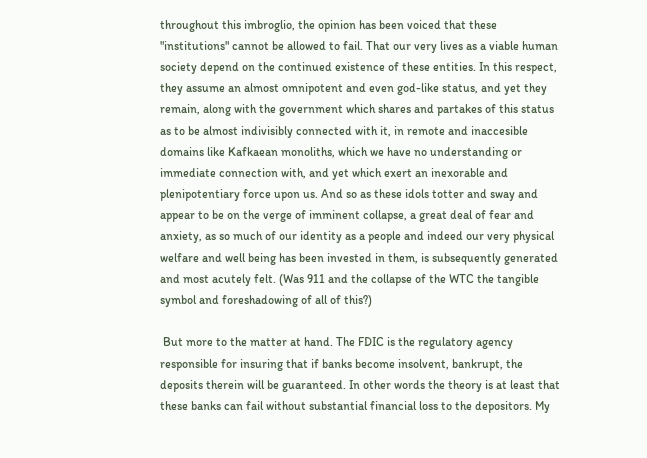throughout this imbroglio, the opinion has been voiced that these "institutions" cannot be allowed to fail. That our very lives as a viable human society depend on the continued existence of these entities. In this respect, they assume an almost omnipotent and even god-like status, and yet they remain, along with the government which shares and partakes of this status as to be almost indivisibly connected with it, in remote and inaccesible domains like Kafkaean monoliths, which we have no understanding or immediate connection with, and yet which exert an inexorable and plenipotentiary force upon us. And so as these idols totter and sway and appear to be on the verge of imminent collapse, a great deal of fear and anxiety, as so much of our identity as a people and indeed our very physical welfare and well being has been invested in them, is subsequently generated and most acutely felt. (Was 911 and the collapse of the WTC the tangible symbol and foreshadowing of all of this?)

 But more to the matter at hand. The FDIC is the regulatory agency responsible for insuring that if banks become insolvent, bankrupt, the deposits therein will be guaranteed. In other words the theory is at least that these banks can fail without substantial financial loss to the depositors. My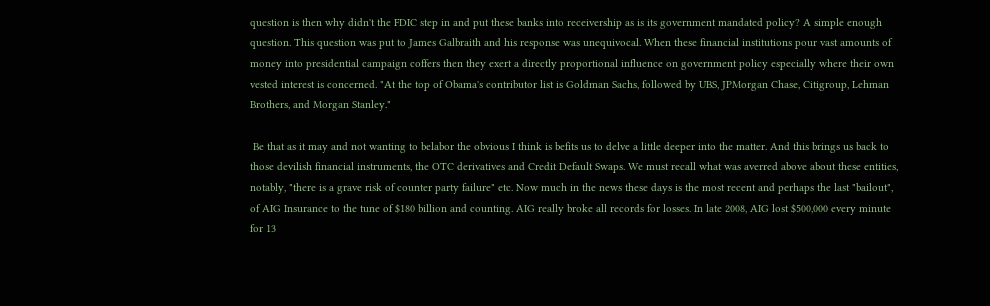question is then why didn't the FDIC step in and put these banks into receivership as is its government mandated policy? A simple enough question. This question was put to James Galbraith and his response was unequivocal. When these financial institutions pour vast amounts of money into presidential campaign coffers then they exert a directly proportional influence on government policy especially where their own vested interest is concerned. "At the top of Obama's contributor list is Goldman Sachs, followed by UBS, JPMorgan Chase, Citigroup, Lehman Brothers, and Morgan Stanley."

 Be that as it may and not wanting to belabor the obvious I think is befits us to delve a little deeper into the matter. And this brings us back to those devilish financial instruments, the OTC derivatives and Credit Default Swaps. We must recall what was averred above about these entities, notably, "there is a grave risk of counter party failure" etc. Now much in the news these days is the most recent and perhaps the last "bailout", of AIG Insurance to the tune of $180 billion and counting. AIG really broke all records for losses. In late 2008, AIG lost $500,000 every minute for 13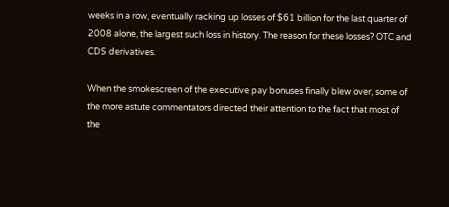weeks in a row, eventually racking up losses of $61 billion for the last quarter of 2008 alone, the largest such loss in history. The reason for these losses? OTC and CDS derivatives.

When the smokescreen of the executive pay bonuses finally blew over, some of the more astute commentators directed their attention to the fact that most of the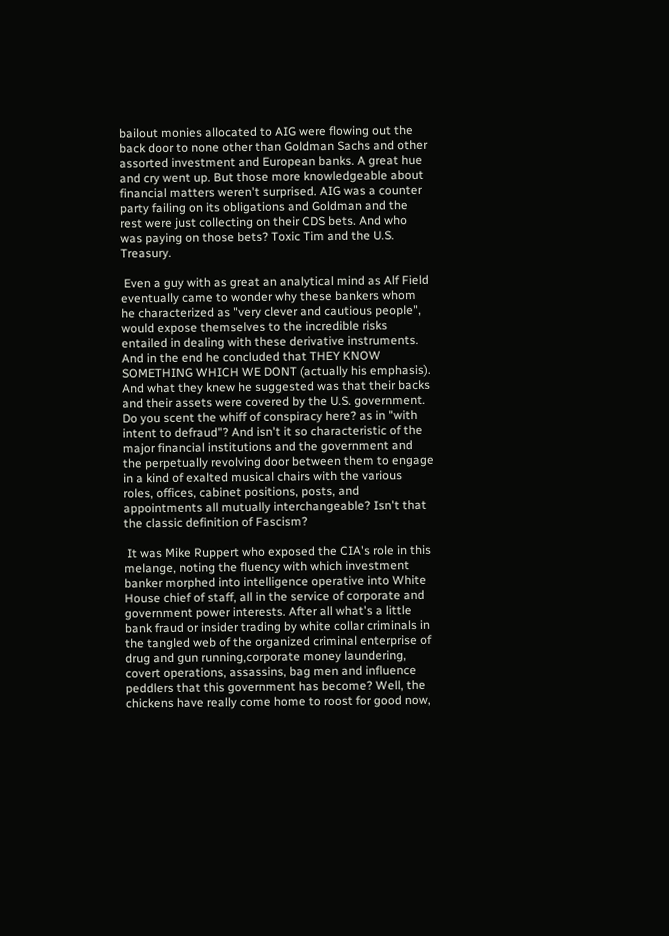bailout monies allocated to AIG were flowing out the back door to none other than Goldman Sachs and other  assorted investment and European banks. A great hue and cry went up. But those more knowledgeable about financial matters weren't surprised. AIG was a counter party failing on its obligations and Goldman and the rest were just collecting on their CDS bets. And who was paying on those bets? Toxic Tim and the U.S. Treasury.

 Even a guy with as great an analytical mind as Alf Field eventually came to wonder why these bankers whom he characterized as "very clever and cautious people", would expose themselves to the incredible risks entailed in dealing with these derivative instruments. And in the end he concluded that THEY KNOW SOMETHING WHICH WE DONT (actually his emphasis). And what they knew he suggested was that their backs and their assets were covered by the U.S. government. Do you scent the whiff of conspiracy here? as in "with intent to defraud"? And isn't it so characteristic of the major financial institutions and the government and the perpetually revolving door between them to engage in a kind of exalted musical chairs with the various roles, offices, cabinet positions, posts, and appointments all mutually interchangeable? Isn't that the classic definition of Fascism?

 It was Mike Ruppert who exposed the CIA's role in this melange, noting the fluency with which investment banker morphed into intelligence operative into White House chief of staff, all in the service of corporate and government power interests. After all what's a little bank fraud or insider trading by white collar criminals in the tangled web of the organized criminal enterprise of drug and gun running,corporate money laundering, covert operations, assassins, bag men and influence peddlers that this government has become? Well, the chickens have really come home to roost for good now,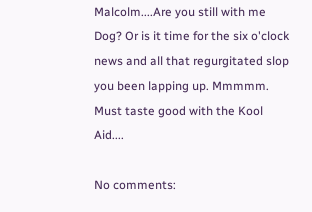Malcolm....Are you still with me Dog? Or is it time for the six o'clock news and all that regurgitated slop you been lapping up. Mmmmm. Must taste good with the Kool Aid....

No comments: